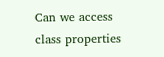Can we access class properties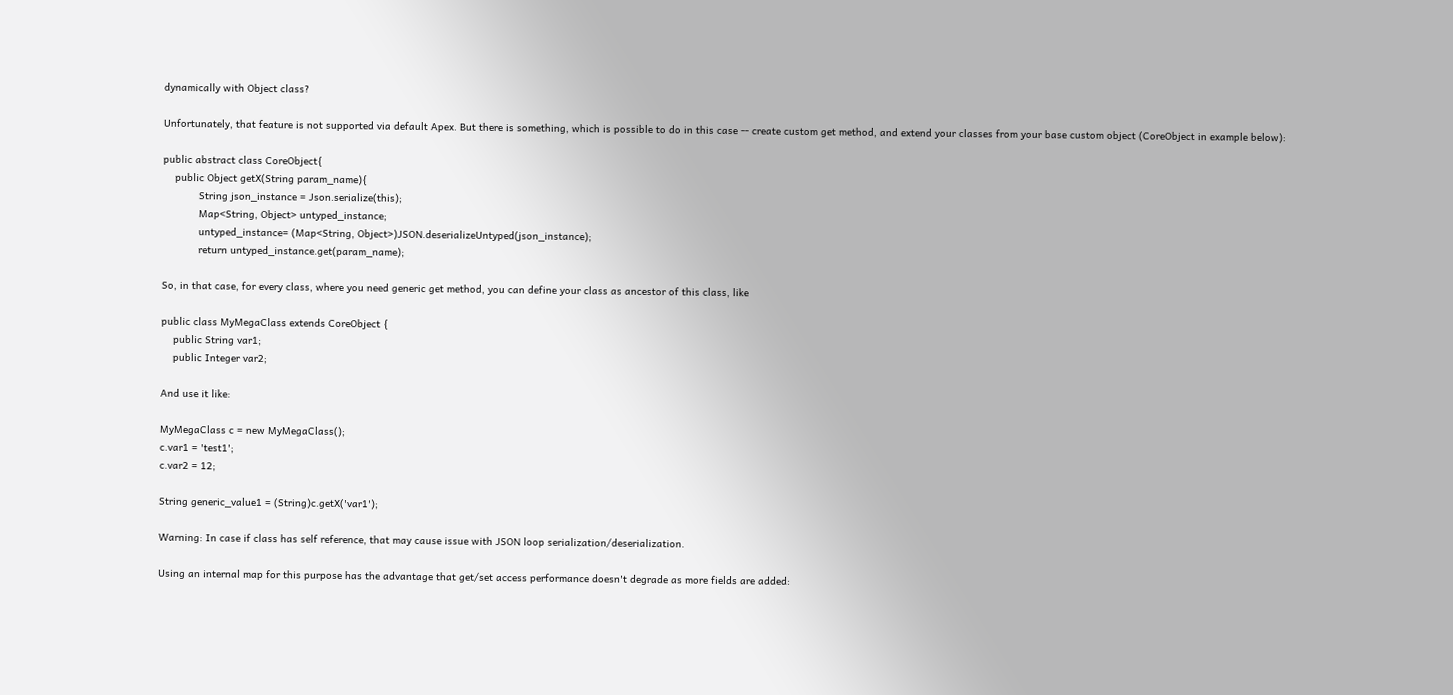dynamically with Object class?

Unfortunately, that feature is not supported via default Apex. But there is something, which is possible to do in this case -- create custom get method, and extend your classes from your base custom object (CoreObject in example below):

public abstract class CoreObject{
    public Object getX(String param_name){
            String json_instance = Json.serialize(this);
            Map<String, Object> untyped_instance;
            untyped_instance= (Map<String, Object>)JSON.deserializeUntyped(json_instance);
            return untyped_instance.get(param_name);

So, in that case, for every class, where you need generic get method, you can define your class as ancestor of this class, like

public class MyMegaClass extends CoreObject {
    public String var1;
    public Integer var2;

And use it like:

MyMegaClass c = new MyMegaClass();
c.var1 = 'test1';
c.var2 = 12;

String generic_value1 = (String)c.getX('var1');

Warning: In case if class has self reference, that may cause issue with JSON loop serialization/deserialization.

Using an internal map for this purpose has the advantage that get/set access performance doesn't degrade as more fields are added: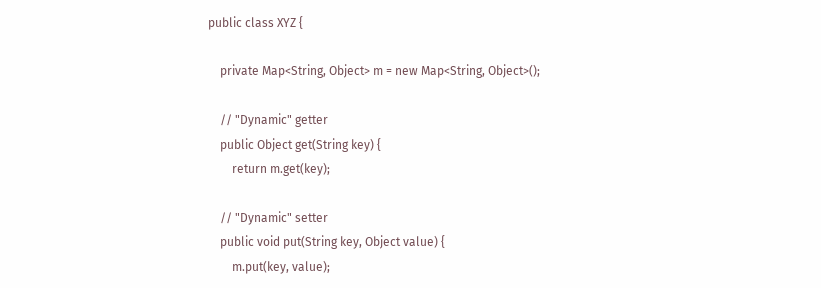public class XYZ {

    private Map<String, Object> m = new Map<String, Object>();

    // "Dynamic" getter
    public Object get(String key) {
        return m.get(key);

    // "Dynamic" setter
    public void put(String key, Object value) {
        m.put(key, value);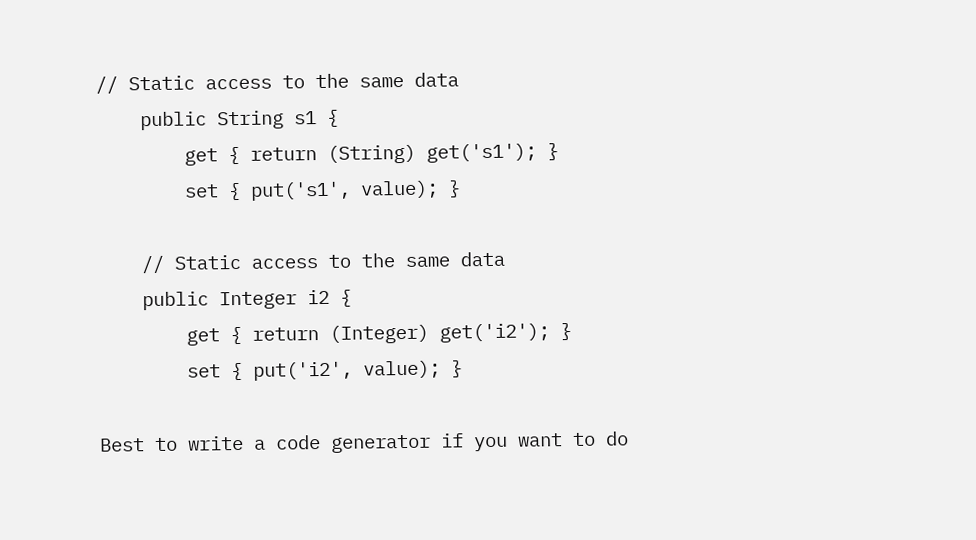// Static access to the same data
    public String s1 {
        get { return (String) get('s1'); }
        set { put('s1', value); }

    // Static access to the same data
    public Integer i2 {
        get { return (Integer) get('i2'); }
        set { put('i2', value); }

Best to write a code generator if you want to do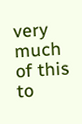very much of this to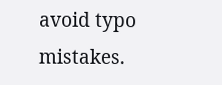avoid typo mistakes.